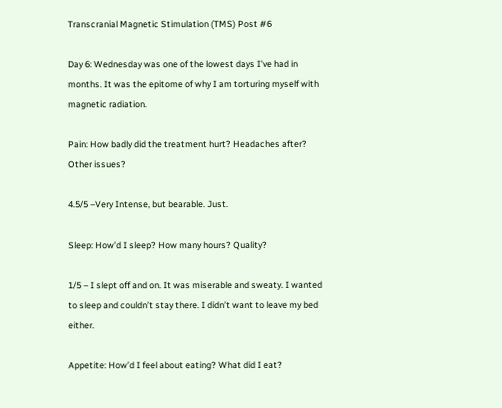Transcranial Magnetic Stimulation (TMS) Post #6

Day 6: Wednesday was one of the lowest days I’ve had in months. It was the epitome of why I am torturing myself with magnetic radiation.

Pain: How badly did the treatment hurt? Headaches after? Other issues?

4.5/5 –Very Intense, but bearable. Just.

Sleep: How’d I sleep? How many hours? Quality?

1/5 – I slept off and on. It was miserable and sweaty. I wanted to sleep and couldn’t stay there. I didn’t want to leave my bed either.

Appetite: How’d I feel about eating? What did I eat?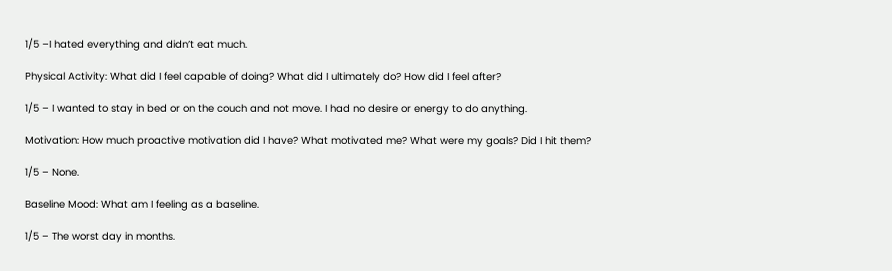1/5 –I hated everything and didn’t eat much.

Physical Activity: What did I feel capable of doing? What did I ultimately do? How did I feel after?

1/5 – I wanted to stay in bed or on the couch and not move. I had no desire or energy to do anything.

Motivation: How much proactive motivation did I have? What motivated me? What were my goals? Did I hit them?

1/5 – None.

Baseline Mood: What am I feeling as a baseline.

1/5 – The worst day in months.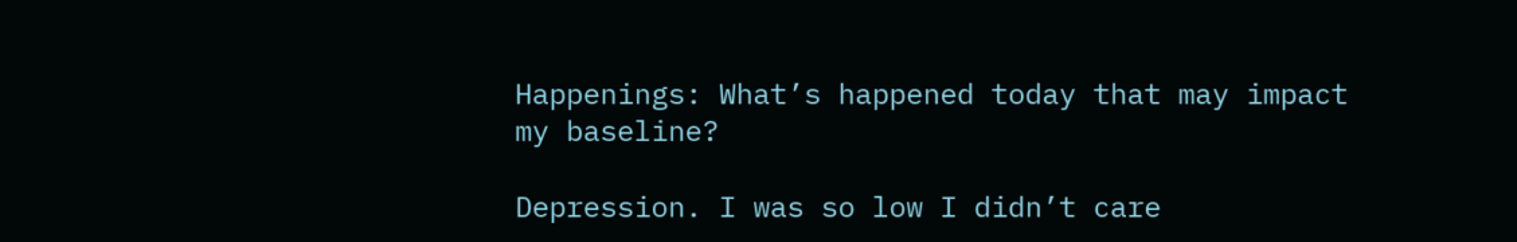Happenings: What’s happened today that may impact my baseline?

Depression. I was so low I didn’t care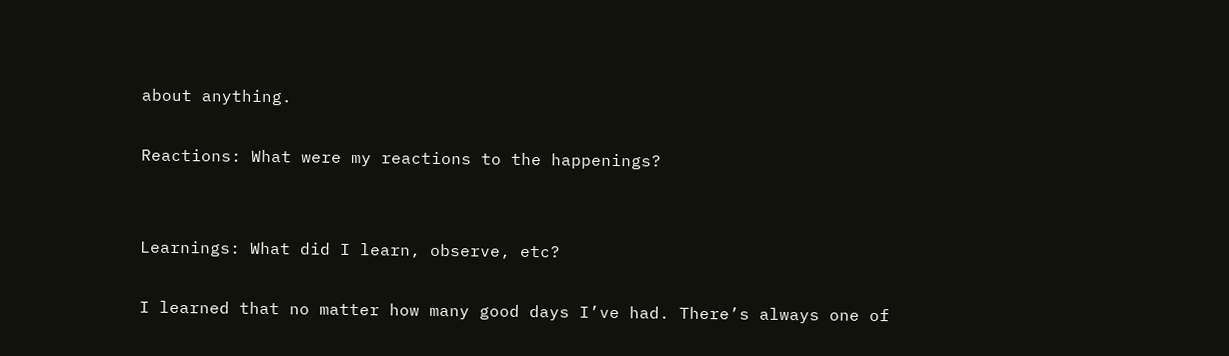about anything.

Reactions: What were my reactions to the happenings?


Learnings: What did I learn, observe, etc?

I learned that no matter how many good days I’ve had. There’s always one of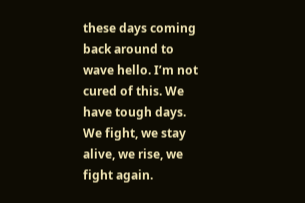these days coming back around to wave hello. I’m not cured of this. We have tough days. We fight, we stay alive, we rise, we fight again.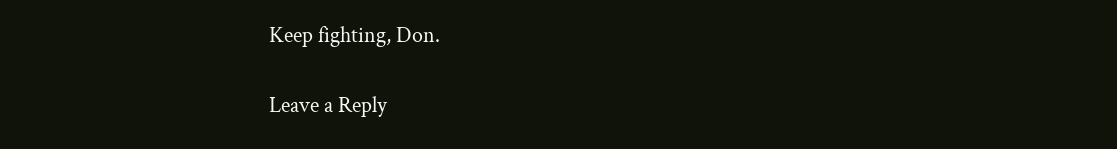Keep fighting, Don.

Leave a Reply